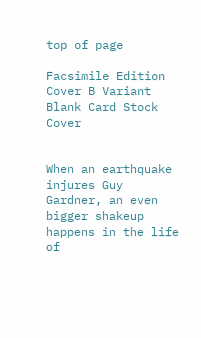top of page

Facsimile Edition Cover B Variant Blank Card Stock Cover


When an earthquake injures Guy Gardner, an even bigger shakeup happens in the life of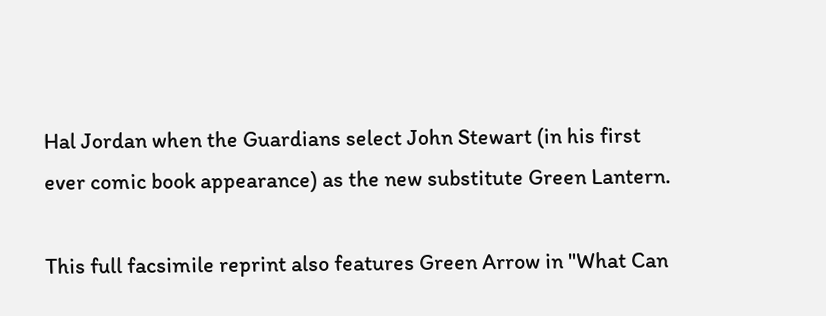Hal Jordan when the Guardians select John Stewart (in his first ever comic book appearance) as the new substitute Green Lantern.

This full facsimile reprint also features Green Arrow in "What Can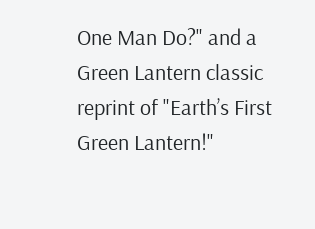One Man Do?" and a Green Lantern classic reprint of "Earth’s First Green Lantern!"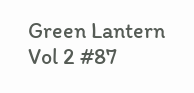Green Lantern Vol 2 #87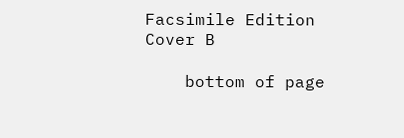Facsimile Edition Cover B

    bottom of page